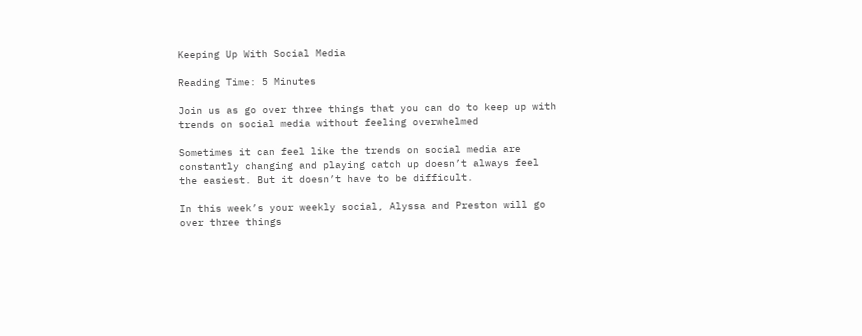Keeping Up With Social Media

Reading Time: 5 Minutes

Join us as go over three things that you can do to keep up with trends on social media without feeling overwhelmed

Sometimes it can feel like the trends on social media are constantly changing and playing catch up doesn’t always feel the easiest. But it doesn’t have to be difficult.

In this week’s your weekly social, Alyssa and Preston will go over three things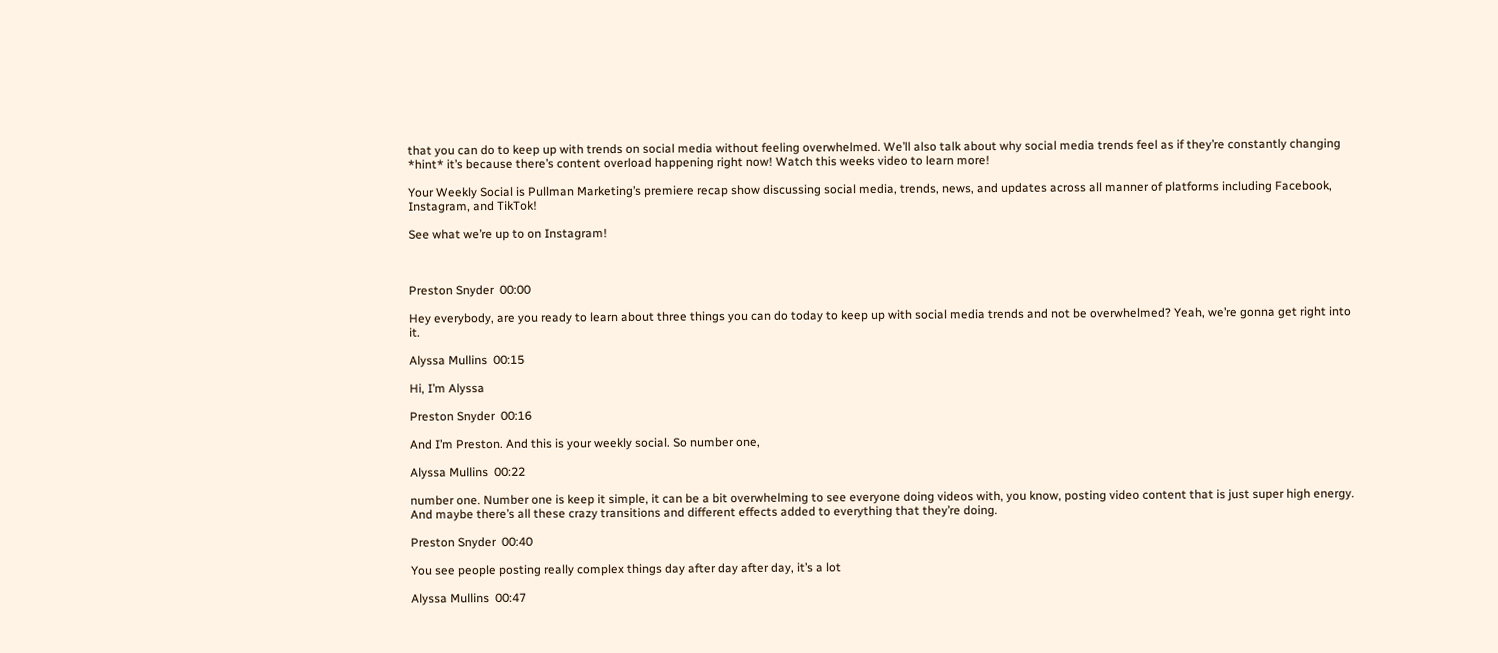that you can do to keep up with trends on social media without feeling overwhelmed. We’ll also talk about why social media trends feel as if they’re constantly changing *hint* it’s because there’s content overload happening right now! Watch this weeks video to learn more!

Your Weekly Social is Pullman Marketing’s premiere recap show discussing social media, trends, news, and updates across all manner of platforms including Facebook, Instagram, and TikTok!

See what we’re up to on Instagram!



Preston Snyder  00:00

Hey everybody, are you ready to learn about three things you can do today to keep up with social media trends and not be overwhelmed? Yeah, we’re gonna get right into it.

Alyssa Mullins  00:15

Hi, I’m Alyssa

Preston Snyder  00:16

And I’m Preston. And this is your weekly social. So number one,

Alyssa Mullins  00:22

number one. Number one is keep it simple, it can be a bit overwhelming to see everyone doing videos with, you know, posting video content that is just super high energy. And maybe there’s all these crazy transitions and different effects added to everything that they’re doing.

Preston Snyder  00:40

You see people posting really complex things day after day after day, it’s a lot

Alyssa Mullins  00:47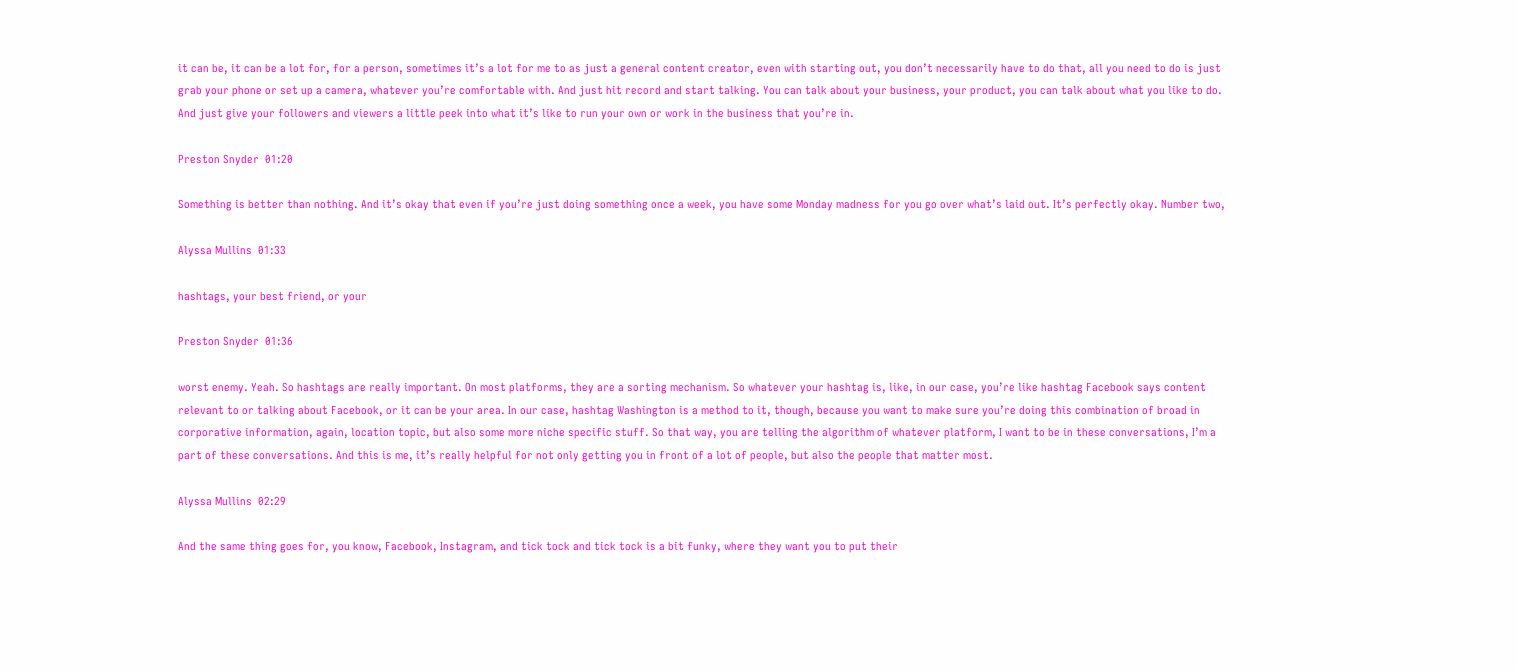it can be, it can be a lot for, for a person, sometimes it’s a lot for me to as just a general content creator, even with starting out, you don’t necessarily have to do that, all you need to do is just grab your phone or set up a camera, whatever you’re comfortable with. And just hit record and start talking. You can talk about your business, your product, you can talk about what you like to do. And just give your followers and viewers a little peek into what it’s like to run your own or work in the business that you’re in.

Preston Snyder  01:20

Something is better than nothing. And it’s okay that even if you’re just doing something once a week, you have some Monday madness for you go over what’s laid out. It’s perfectly okay. Number two,

Alyssa Mullins  01:33

hashtags, your best friend, or your

Preston Snyder  01:36

worst enemy. Yeah. So hashtags are really important. On most platforms, they are a sorting mechanism. So whatever your hashtag is, like, in our case, you’re like hashtag Facebook says content relevant to or talking about Facebook, or it can be your area. In our case, hashtag Washington is a method to it, though, because you want to make sure you’re doing this combination of broad in corporative information, again, location topic, but also some more niche specific stuff. So that way, you are telling the algorithm of whatever platform, I want to be in these conversations, I’m a part of these conversations. And this is me, it’s really helpful for not only getting you in front of a lot of people, but also the people that matter most.

Alyssa Mullins  02:29

And the same thing goes for, you know, Facebook, Instagram, and tick tock and tick tock is a bit funky, where they want you to put their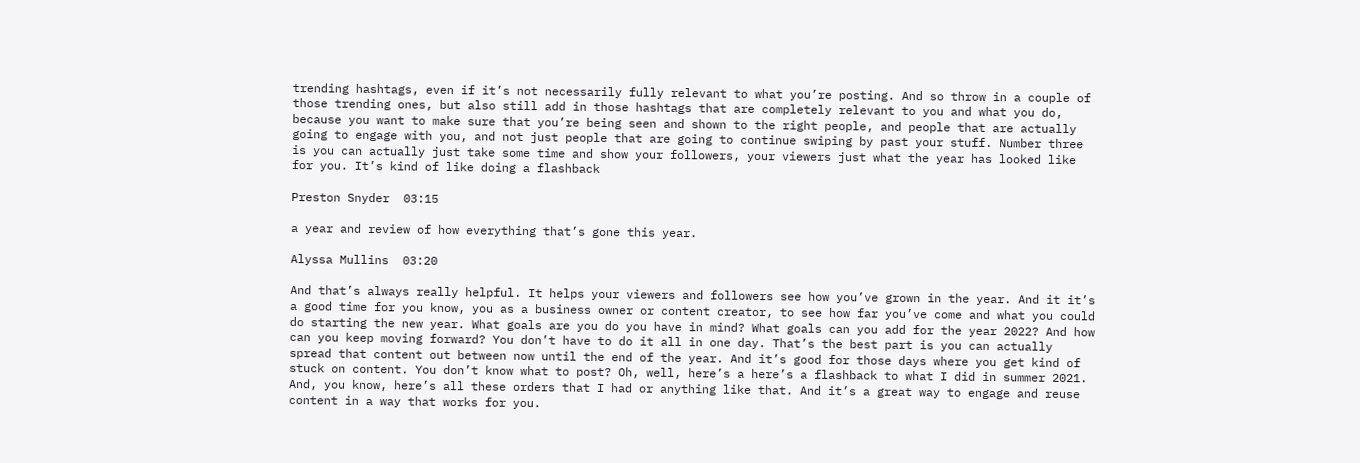trending hashtags, even if it’s not necessarily fully relevant to what you’re posting. And so throw in a couple of those trending ones, but also still add in those hashtags that are completely relevant to you and what you do, because you want to make sure that you’re being seen and shown to the right people, and people that are actually going to engage with you, and not just people that are going to continue swiping by past your stuff. Number three is you can actually just take some time and show your followers, your viewers just what the year has looked like for you. It’s kind of like doing a flashback

Preston Snyder  03:15

a year and review of how everything that’s gone this year.

Alyssa Mullins  03:20

And that’s always really helpful. It helps your viewers and followers see how you’ve grown in the year. And it it’s a good time for you know, you as a business owner or content creator, to see how far you’ve come and what you could do starting the new year. What goals are you do you have in mind? What goals can you add for the year 2022? And how can you keep moving forward? You don’t have to do it all in one day. That’s the best part is you can actually spread that content out between now until the end of the year. And it’s good for those days where you get kind of stuck on content. You don’t know what to post? Oh, well, here’s a here’s a flashback to what I did in summer 2021. And, you know, here’s all these orders that I had or anything like that. And it’s a great way to engage and reuse content in a way that works for you.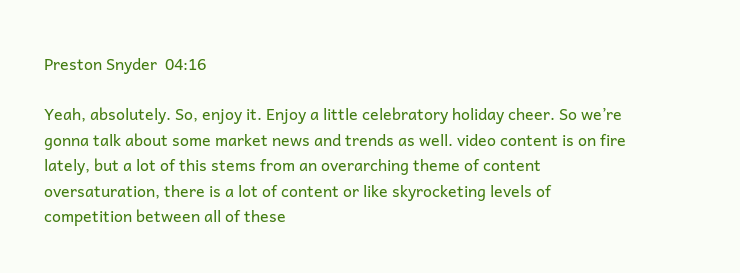Preston Snyder  04:16

Yeah, absolutely. So, enjoy it. Enjoy a little celebratory holiday cheer. So we’re gonna talk about some market news and trends as well. video content is on fire lately, but a lot of this stems from an overarching theme of content oversaturation, there is a lot of content or like skyrocketing levels of competition between all of these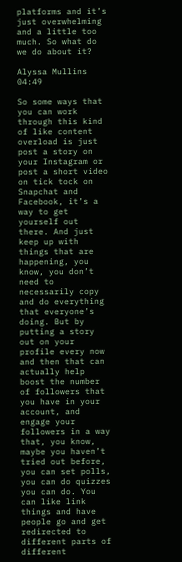platforms and it’s just overwhelming and a little too much. So what do we do about it?

Alyssa Mullins  04:49

So some ways that you can work through this kind of like content overload is just post a story on your Instagram or post a short video on tick tock on Snapchat and Facebook, it’s a way to get yourself out there. And just keep up with things that are happening, you know, you don’t need to necessarily copy and do everything that everyone’s doing. But by putting a story out on your profile every now and then that can actually help boost the number of followers that you have in your account, and engage your followers in a way that, you know, maybe you haven’t tried out before, you can set polls, you can do quizzes you can do. You can like link things and have people go and get redirected to different parts of different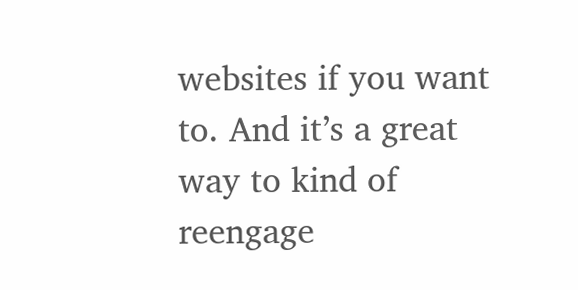websites if you want to. And it’s a great way to kind of reengage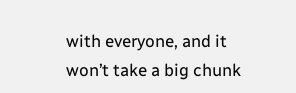with everyone, and it won’t take a big chunk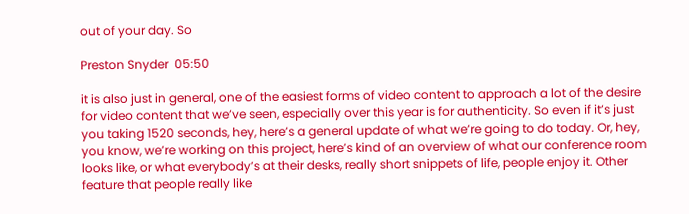out of your day. So

Preston Snyder  05:50

it is also just in general, one of the easiest forms of video content to approach a lot of the desire for video content that we’ve seen, especially over this year is for authenticity. So even if it’s just you taking 1520 seconds, hey, here’s a general update of what we’re going to do today. Or, hey, you know, we’re working on this project, here’s kind of an overview of what our conference room looks like, or what everybody’s at their desks, really short snippets of life, people enjoy it. Other feature that people really like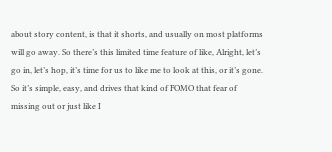about story content, is that it shorts, and usually on most platforms will go away. So there’s this limited time feature of like, Alright, let’s go in, let’s hop, it’s time for us to like me to look at this, or it’s gone. So it’s simple, easy, and drives that kind of FOMO that fear of missing out or just like I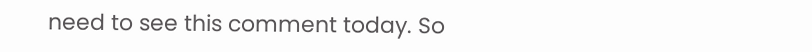need to see this comment today. So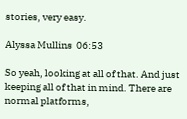stories, very easy.

Alyssa Mullins  06:53

So yeah, looking at all of that. And just keeping all of that in mind. There are normal platforms,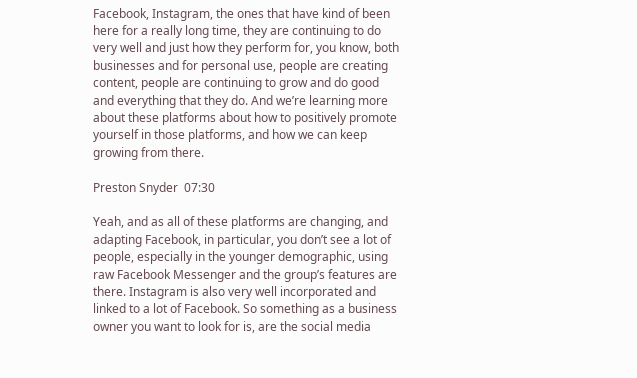Facebook, Instagram, the ones that have kind of been here for a really long time, they are continuing to do very well and just how they perform for, you know, both businesses and for personal use, people are creating content, people are continuing to grow and do good and everything that they do. And we’re learning more about these platforms about how to positively promote yourself in those platforms, and how we can keep growing from there.

Preston Snyder  07:30

Yeah, and as all of these platforms are changing, and adapting Facebook, in particular, you don’t see a lot of people, especially in the younger demographic, using raw Facebook Messenger and the group’s features are there. Instagram is also very well incorporated and linked to a lot of Facebook. So something as a business owner you want to look for is, are the social media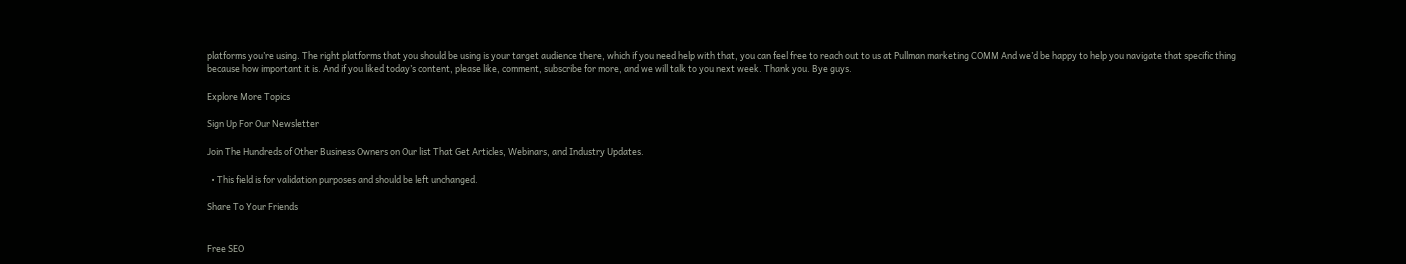platforms you’re using. The right platforms that you should be using is your target audience there, which if you need help with that, you can feel free to reach out to us at Pullman marketing COMM And we’d be happy to help you navigate that specific thing because how important it is. And if you liked today’s content, please like, comment, subscribe for more, and we will talk to you next week. Thank you. Bye guys.

Explore More Topics

Sign Up For Our Newsletter

Join The Hundreds of Other Business Owners on Our list That Get Articles, Webinars, and Industry Updates.

  • This field is for validation purposes and should be left unchanged.

Share To Your Friends


Free SEO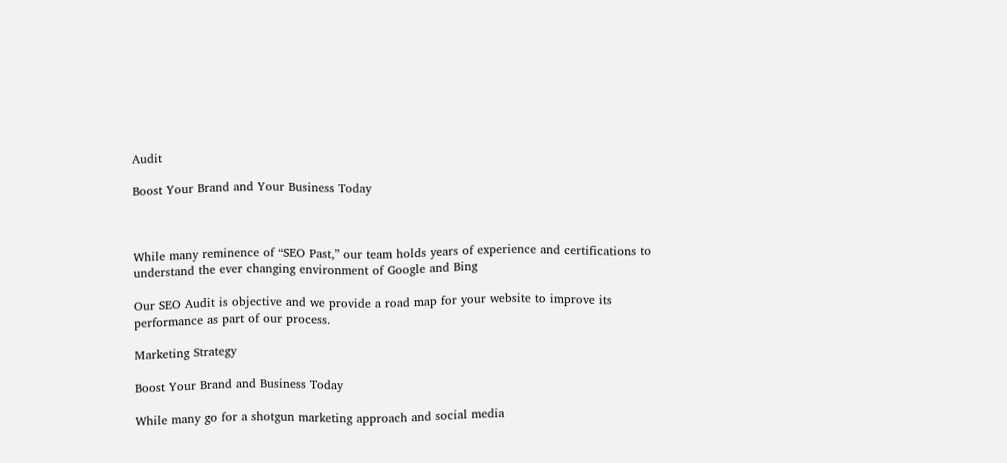Audit

Boost Your Brand and Your Business Today



While many reminence of “SEO Past,” our team holds years of experience and certifications to understand the ever changing environment of Google and Bing

Our SEO Audit is objective and we provide a road map for your website to improve its performance as part of our process.

Marketing Strategy

Boost Your Brand and Business Today

While many go for a shotgun marketing approach and social media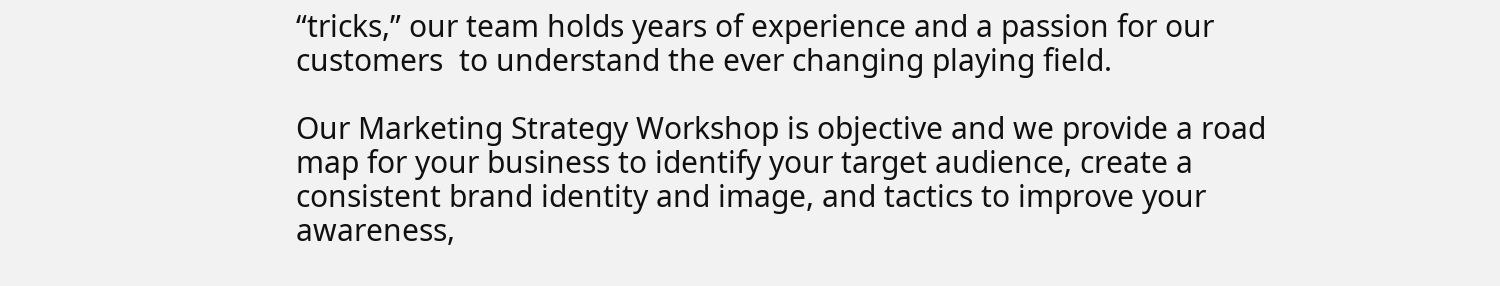“tricks,” our team holds years of experience and a passion for our customers  to understand the ever changing playing field.

Our Marketing Strategy Workshop is objective and we provide a road map for your business to identify your target audience, create a consistent brand identity and image, and tactics to improve your awareness,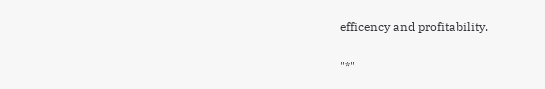efficency and profitability.

"*"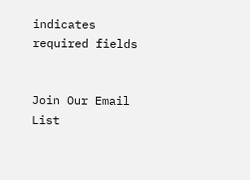indicates required fields


Join Our Email List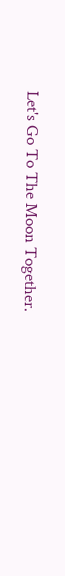Let's Go To The Moon Together.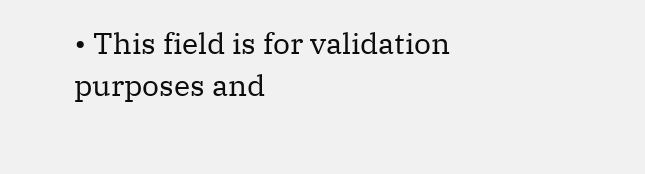• This field is for validation purposes and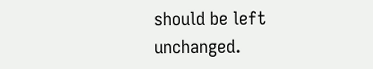should be left unchanged.